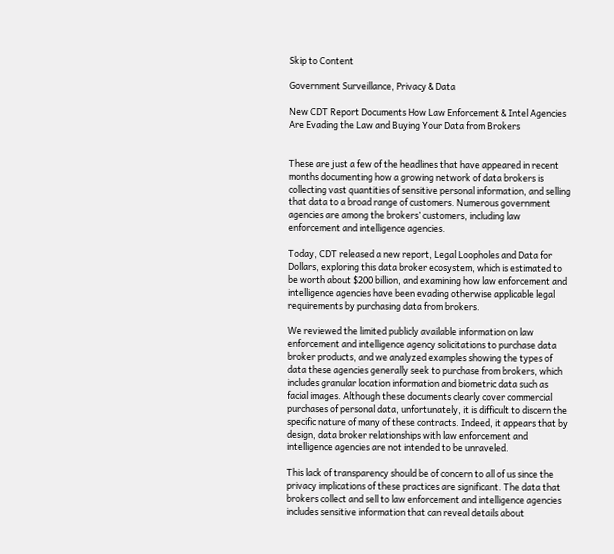Skip to Content

Government Surveillance, Privacy & Data

New CDT Report Documents How Law Enforcement & Intel Agencies Are Evading the Law and Buying Your Data from Brokers


These are just a few of the headlines that have appeared in recent months documenting how a growing network of data brokers is collecting vast quantities of sensitive personal information, and selling that data to a broad range of customers. Numerous government agencies are among the brokers’ customers, including law enforcement and intelligence agencies.

Today, CDT released a new report, Legal Loopholes and Data for Dollars, exploring this data broker ecosystem, which is estimated to be worth about $200 billion, and examining how law enforcement and intelligence agencies have been evading otherwise applicable legal requirements by purchasing data from brokers.

We reviewed the limited publicly available information on law enforcement and intelligence agency solicitations to purchase data broker products, and we analyzed examples showing the types of data these agencies generally seek to purchase from brokers, which includes granular location information and biometric data such as facial images. Although these documents clearly cover commercial purchases of personal data, unfortunately, it is difficult to discern the specific nature of many of these contracts. Indeed, it appears that by design, data broker relationships with law enforcement and intelligence agencies are not intended to be unraveled.

This lack of transparency should be of concern to all of us since the privacy implications of these practices are significant. The data that brokers collect and sell to law enforcement and intelligence agencies includes sensitive information that can reveal details about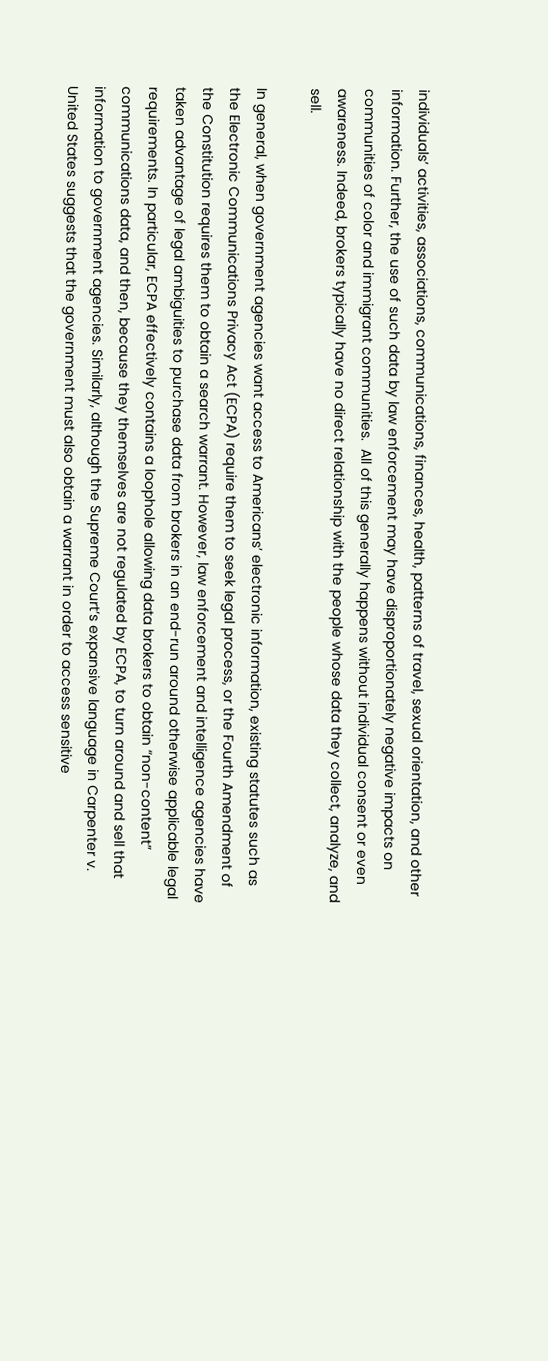individuals’ activities, associations, communications, finances, health, patterns of travel, sexual orientation, and other information. Further, the use of such data by law enforcement may have disproportionately negative impacts on communities of color and immigrant communities.  All of this generally happens without individual consent or even awareness. Indeed, brokers typically have no direct relationship with the people whose data they collect, analyze, and sell.

In general, when government agencies want access to Americans’ electronic information, existing statutes such as the Electronic Communications Privacy Act (ECPA) require them to seek legal process, or the Fourth Amendment of the Constitution requires them to obtain a search warrant. However, law enforcement and intelligence agencies have taken advantage of legal ambiguities to purchase data from brokers in an end-run around otherwise applicable legal requirements. In particular, ECPA effectively contains a loophole allowing data brokers to obtain “non-content” communications data, and then, because they themselves are not regulated by ECPA, to turn around and sell that information to government agencies. Similarly, although the Supreme Court’s expansive language in Carpenter v. United States suggests that the government must also obtain a warrant in order to access sensitive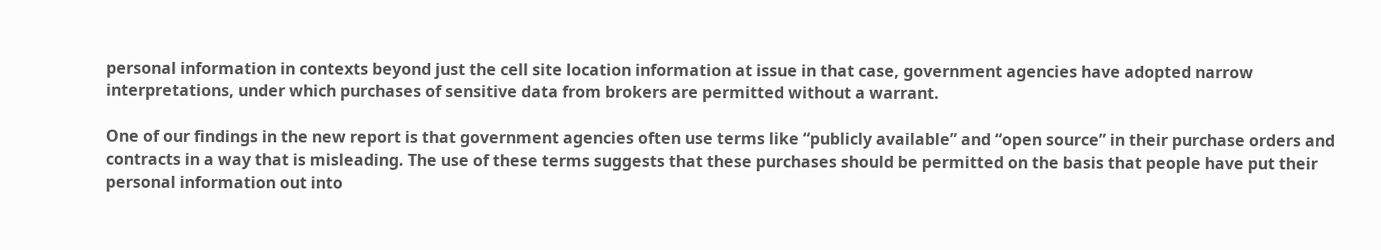personal information in contexts beyond just the cell site location information at issue in that case, government agencies have adopted narrow interpretations, under which purchases of sensitive data from brokers are permitted without a warrant.

One of our findings in the new report is that government agencies often use terms like “publicly available” and “open source” in their purchase orders and contracts in a way that is misleading. The use of these terms suggests that these purchases should be permitted on the basis that people have put their personal information out into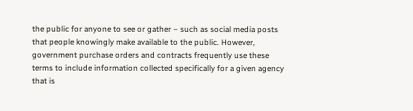the public for anyone to see or gather – such as social media posts that people knowingly make available to the public. However, government purchase orders and contracts frequently use these terms to include information collected specifically for a given agency that is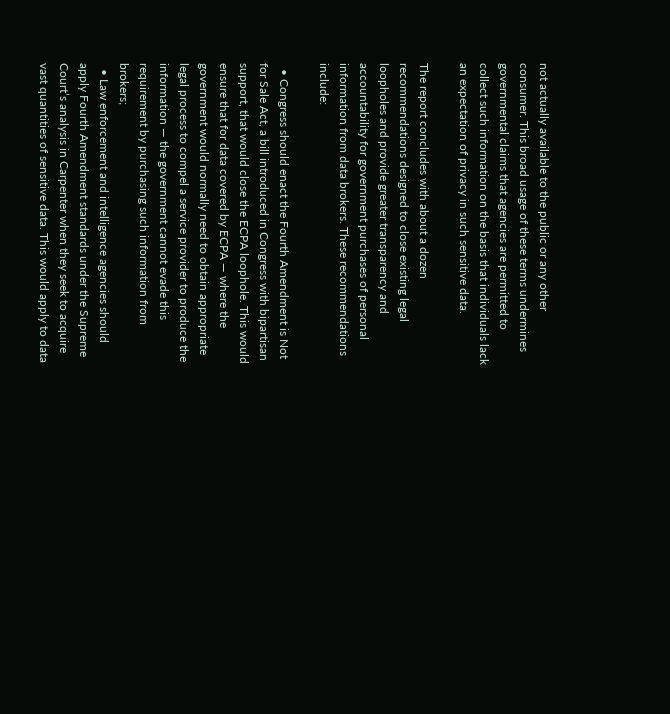not actually available to the public or any other consumer. This broad usage of these terms undermines governmental claims that agencies are permitted to collect such information on the basis that individuals lack an expectation of privacy in such sensitive data.

The report concludes with about a dozen recommendations designed to close existing legal loopholes and provide greater transparency and accountability for government purchases of personal information from data brokers. These recommendations include:

  • Congress should enact the Fourth Amendment is Not for Sale Act, a bill introduced in Congress with bipartisan support, that would close the ECPA loophole. This would ensure that for data covered by ECPA — where the government would normally need to obtain appropriate legal process to compel a service provider to produce the information — the government cannot evade this requirement by purchasing such information from brokers;
  • Law enforcement and intelligence agencies should apply Fourth Amendment standards under the Supreme Court’s analysis in Carpenter when they seek to acquire vast quantities of sensitive data. This would apply to data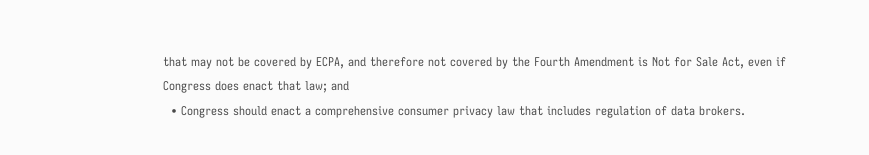that may not be covered by ECPA, and therefore not covered by the Fourth Amendment is Not for Sale Act, even if Congress does enact that law; and
  • Congress should enact a comprehensive consumer privacy law that includes regulation of data brokers.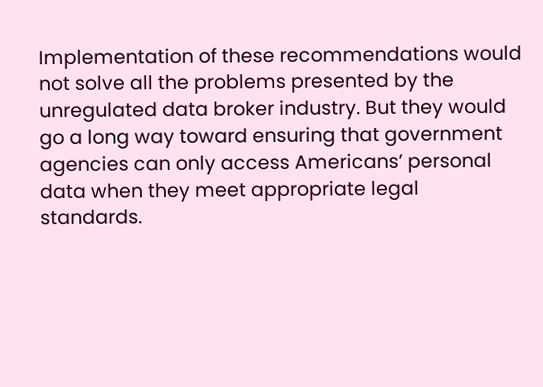Implementation of these recommendations would not solve all the problems presented by the unregulated data broker industry. But they would go a long way toward ensuring that government agencies can only access Americans’ personal data when they meet appropriate legal standards.